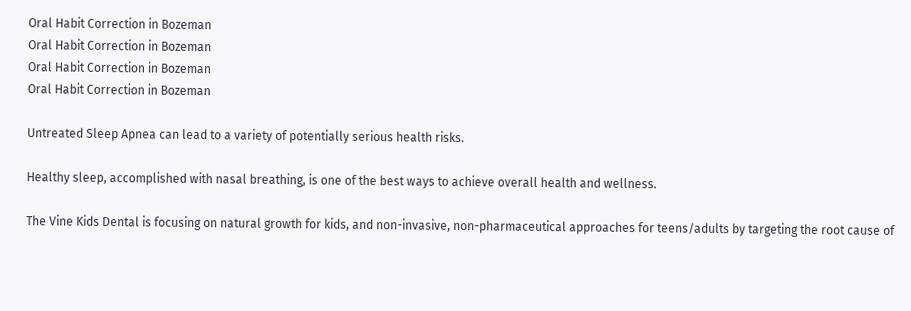Oral Habit Correction in Bozeman
Oral Habit Correction in Bozeman
Oral Habit Correction in Bozeman
Oral Habit Correction in Bozeman

Untreated Sleep Apnea can lead to a variety of potentially serious health risks.

Healthy sleep, accomplished with nasal breathing, is one of the best ways to achieve overall health and wellness.

The Vine Kids Dental is focusing on natural growth for kids, and non-invasive, non-pharmaceutical approaches for teens/adults by targeting the root cause of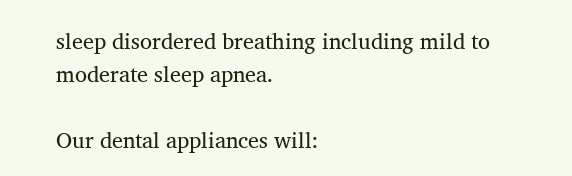sleep disordered breathing including mild to moderate sleep apnea.

Our dental appliances will: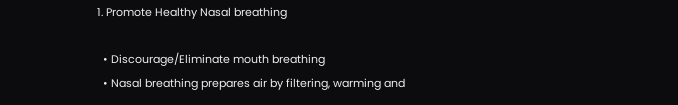1. Promote Healthy Nasal breathing

  • Discourage/Eliminate mouth breathing
  • Nasal breathing prepares air by filtering, warming and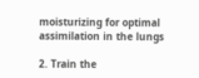moisturizing for optimal assimilation in the lungs

2. Train the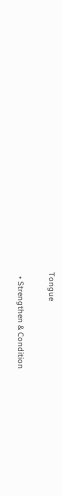Tongue

  • Strengthen & Condition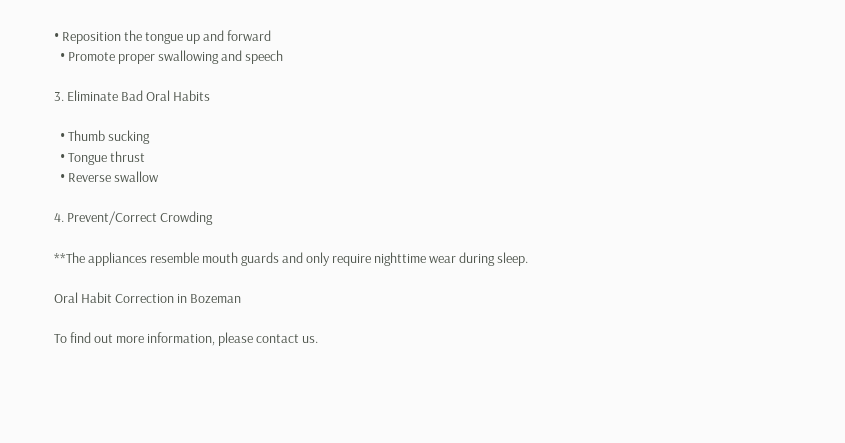• Reposition the tongue up and forward
  • Promote proper swallowing and speech

3. Eliminate Bad Oral Habits

  • Thumb sucking
  • Tongue thrust
  • Reverse swallow

4. Prevent/Correct Crowding

**The appliances resemble mouth guards and only require nighttime wear during sleep.

Oral Habit Correction in Bozeman

To find out more information, please contact us.